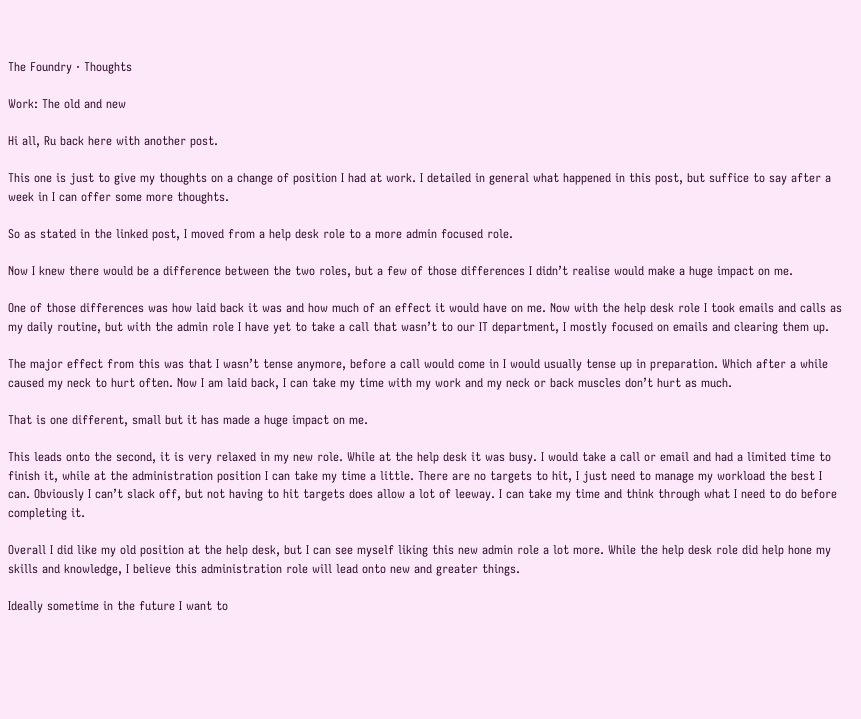The Foundry · Thoughts

Work: The old and new

Hi all, Ru back here with another post.

This one is just to give my thoughts on a change of position I had at work. I detailed in general what happened in this post, but suffice to say after a week in I can offer some more thoughts.

So as stated in the linked post, I moved from a help desk role to a more admin focused role.

Now I knew there would be a difference between the two roles, but a few of those differences I didn’t realise would make a huge impact on me.

One of those differences was how laid back it was and how much of an effect it would have on me. Now with the help desk role I took emails and calls as my daily routine, but with the admin role I have yet to take a call that wasn’t to our IT department, I mostly focused on emails and clearing them up.

The major effect from this was that I wasn’t tense anymore, before a call would come in I would usually tense up in preparation. Which after a while caused my neck to hurt often. Now I am laid back, I can take my time with my work and my neck or back muscles don’t hurt as much.

That is one different, small but it has made a huge impact on me.

This leads onto the second, it is very relaxed in my new role. While at the help desk it was busy. I would take a call or email and had a limited time to finish it, while at the administration position I can take my time a little. There are no targets to hit, I just need to manage my workload the best I can. Obviously I can’t slack off, but not having to hit targets does allow a lot of leeway. I can take my time and think through what I need to do before completing it.

Overall I did like my old position at the help desk, but I can see myself liking this new admin role a lot more. While the help desk role did help hone my skills and knowledge, I believe this administration role will lead onto new and greater things.

Ideally sometime in the future I want to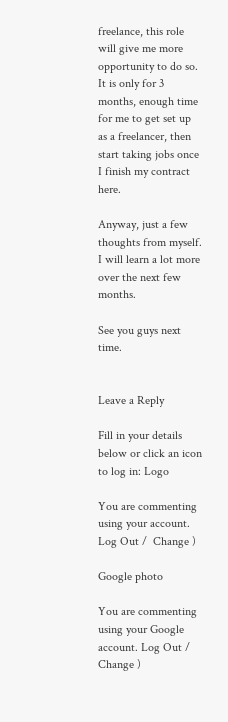freelance, this role will give me more opportunity to do so. It is only for 3 months, enough time for me to get set up as a freelancer, then start taking jobs once I finish my contract here.

Anyway, just a few thoughts from myself. I will learn a lot more over the next few months.

See you guys next time.


Leave a Reply

Fill in your details below or click an icon to log in: Logo

You are commenting using your account. Log Out /  Change )

Google photo

You are commenting using your Google account. Log Out /  Change )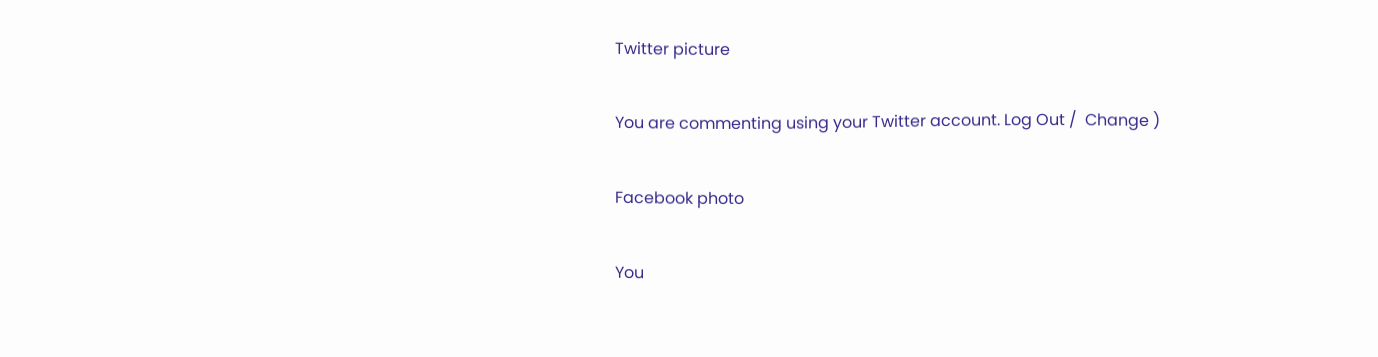Twitter picture

You are commenting using your Twitter account. Log Out /  Change )

Facebook photo

You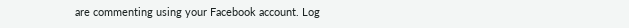are commenting using your Facebook account. Log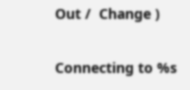Out /  Change )

Connecting to %s